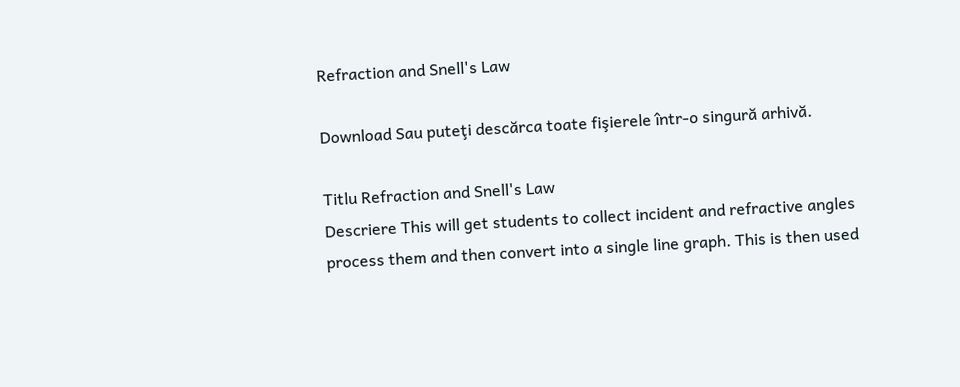Refraction and Snell's Law

Download Sau puteţi descărca toate fişierele într-o singură arhivă.

Titlu Refraction and Snell's Law
Descriere This will get students to collect incident and refractive angles process them and then convert into a single line graph. This is then used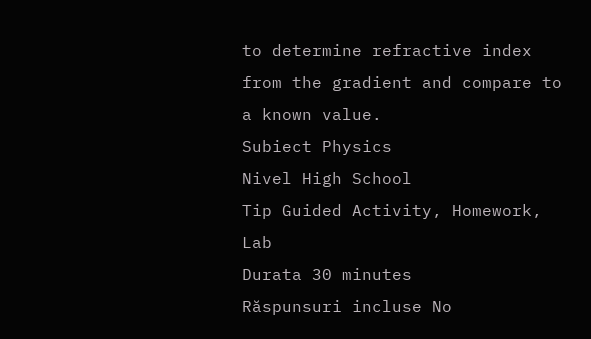to determine refractive index from the gradient and compare to a known value.
Subiect Physics
Nivel High School
Tip Guided Activity, Homework, Lab
Durata 30 minutes
Răspunsuri incluse No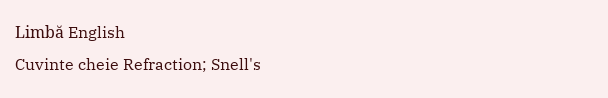Limbă English
Cuvinte cheie Refraction; Snell's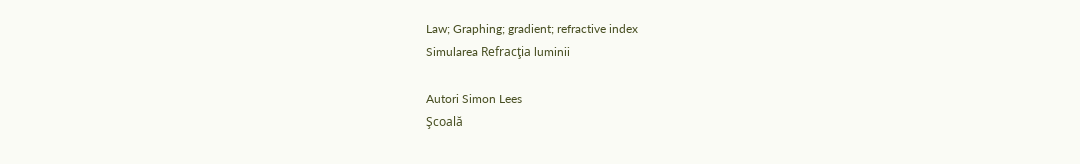Law; Graphing; gradient; refractive index
Simularea Refracţia luminii

Autori Simon Lees
Şcoală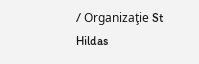/ Organizaţie St Hildas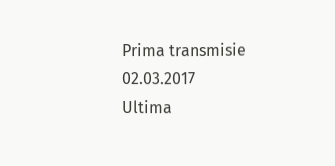Prima transmisie 02.03.2017
Ultima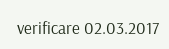verificare 02.03.2017